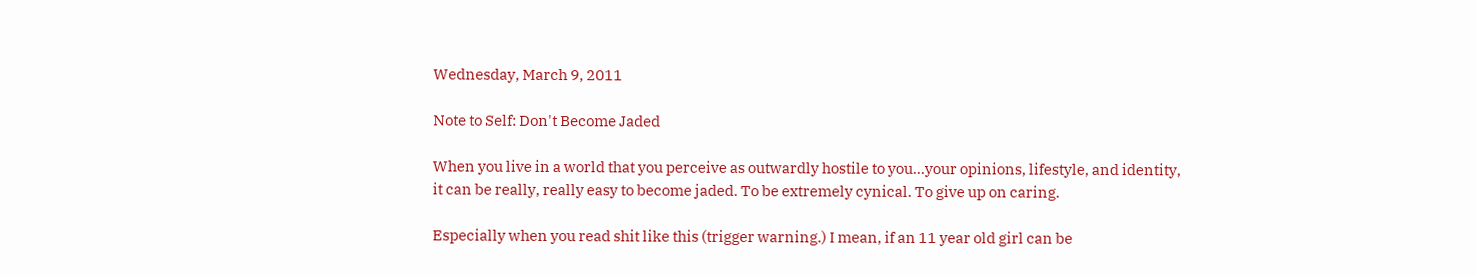Wednesday, March 9, 2011

Note to Self: Don't Become Jaded

When you live in a world that you perceive as outwardly hostile to you...your opinions, lifestyle, and identity, it can be really, really easy to become jaded. To be extremely cynical. To give up on caring.

Especially when you read shit like this (trigger warning.) I mean, if an 11 year old girl can be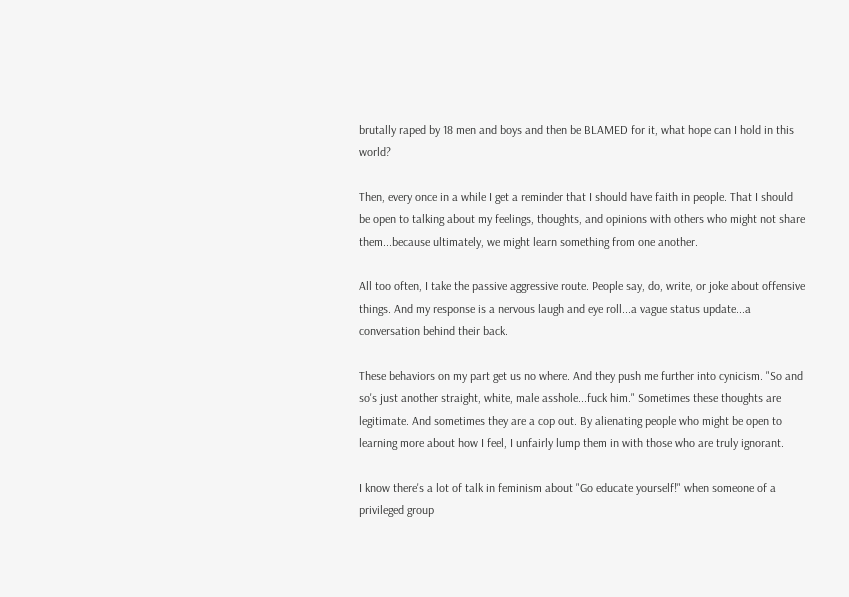brutally raped by 18 men and boys and then be BLAMED for it, what hope can I hold in this world?

Then, every once in a while I get a reminder that I should have faith in people. That I should be open to talking about my feelings, thoughts, and opinions with others who might not share them...because ultimately, we might learn something from one another.

All too often, I take the passive aggressive route. People say, do, write, or joke about offensive things. And my response is a nervous laugh and eye roll...a vague status update...a conversation behind their back.

These behaviors on my part get us no where. And they push me further into cynicism. "So and so's just another straight, white, male asshole...fuck him." Sometimes these thoughts are legitimate. And sometimes they are a cop out. By alienating people who might be open to learning more about how I feel, I unfairly lump them in with those who are truly ignorant.

I know there's a lot of talk in feminism about "Go educate yourself!" when someone of a privileged group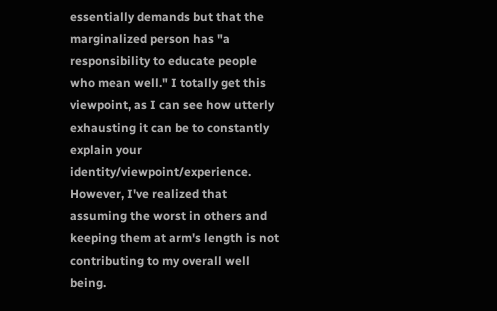essentially demands but that the marginalized person has "a responsibility to educate people who mean well." I totally get this viewpoint, as I can see how utterly exhausting it can be to constantly explain your identity/viewpoint/experience. However, I've realized that assuming the worst in others and keeping them at arm's length is not contributing to my overall well being.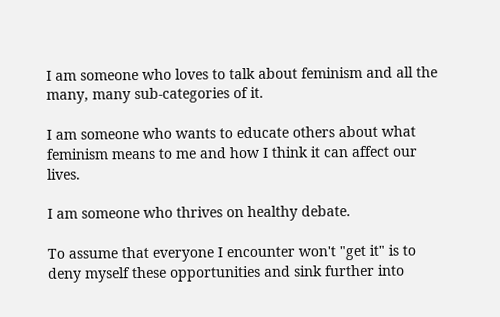I am someone who loves to talk about feminism and all the many, many sub-categories of it.

I am someone who wants to educate others about what feminism means to me and how I think it can affect our lives.

I am someone who thrives on healthy debate.

To assume that everyone I encounter won't "get it" is to deny myself these opportunities and sink further into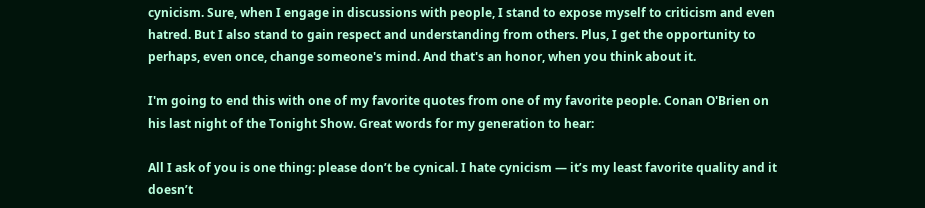cynicism. Sure, when I engage in discussions with people, I stand to expose myself to criticism and even hatred. But I also stand to gain respect and understanding from others. Plus, I get the opportunity to perhaps, even once, change someone's mind. And that's an honor, when you think about it.

I'm going to end this with one of my favorite quotes from one of my favorite people. Conan O'Brien on his last night of the Tonight Show. Great words for my generation to hear:

All I ask of you is one thing: please don’t be cynical. I hate cynicism — it’s my least favorite quality and it doesn’t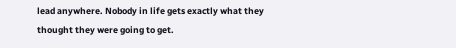lead anywhere. Nobody in life gets exactly what they thought they were going to get.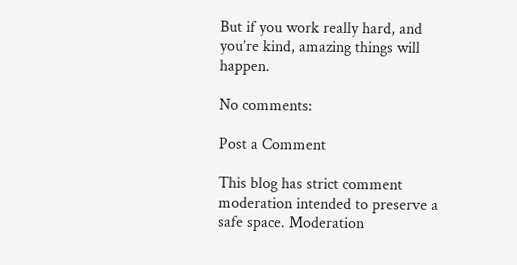But if you work really hard, and you’re kind, amazing things will happen.

No comments:

Post a Comment

This blog has strict comment moderation intended to preserve a safe space. Moderation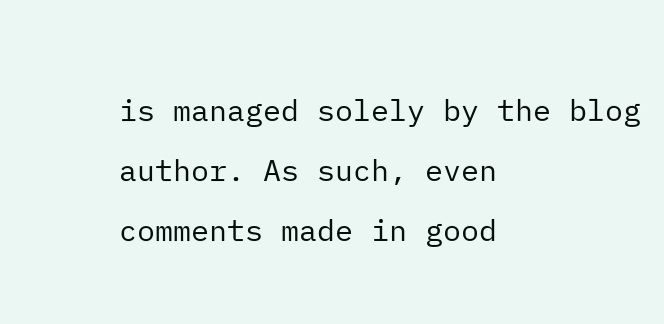is managed solely by the blog author. As such, even comments made in good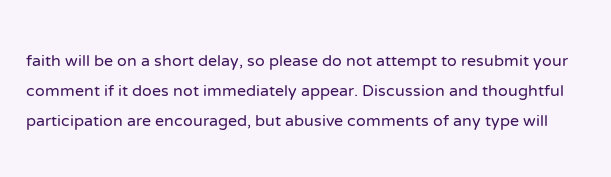faith will be on a short delay, so please do not attempt to resubmit your comment if it does not immediately appear. Discussion and thoughtful participation are encouraged, but abusive comments of any type will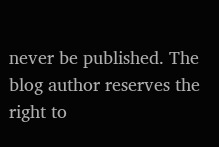never be published. The blog author reserves the right to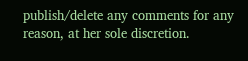publish/delete any comments for any reason, at her sole discretion.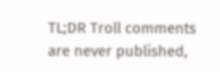TL;DR Troll comments are never published,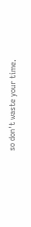so don't waste your time.